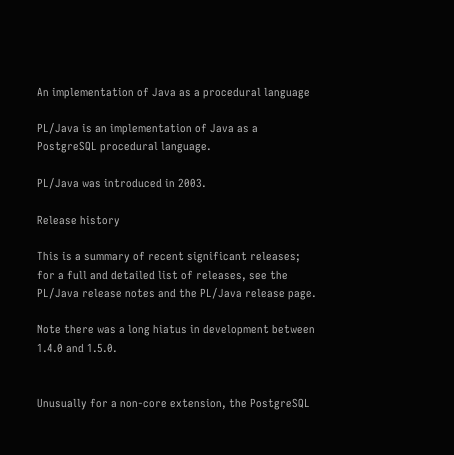An implementation of Java as a procedural language

PL/Java is an implementation of Java as a PostgreSQL procedural language.

PL/Java was introduced in 2003.

Release history

This is a summary of recent significant releases; for a full and detailed list of releases, see the PL/Java release notes and the PL/Java release page.

Note there was a long hiatus in development between 1.4.0 and 1.5.0.


Unusually for a non-core extension, the PostgreSQL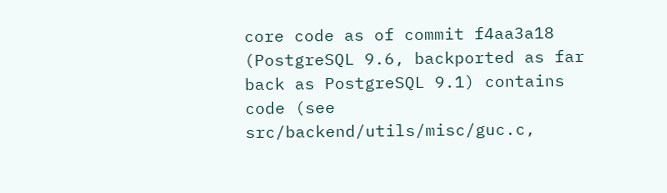core code as of commit f4aa3a18 (PostgreSQL 9.6, backported as far back as PostgreSQL 9.1) contains code (see src/backend/utils/misc/guc.c,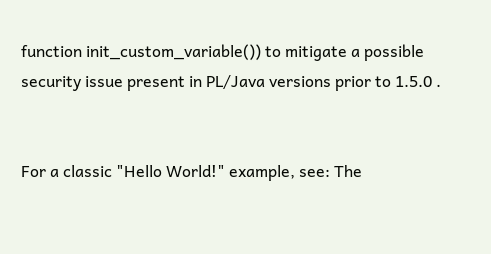function init_custom_variable()) to mitigate a possible security issue present in PL/Java versions prior to 1.5.0 .


For a classic "Hello World!" example, see: The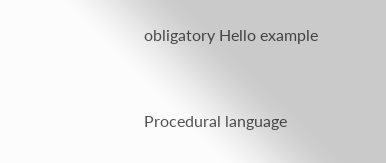obligatory Hello example


Procedural language